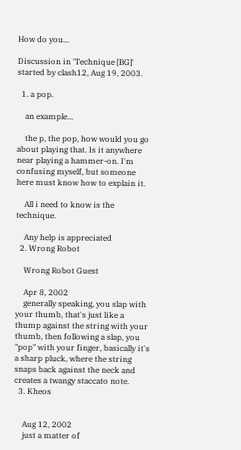How do you...

Discussion in 'Technique [BG]' started by clash12, Aug 19, 2003.

  1. a pop.

    an example...

    the p, the pop, how would you go about playing that. Is it anywhere near playing a hammer-on. I'm confusing myself, but someone here must know how to explain it.

    All i need to know is the technique.

    Any help is appreciated
  2. Wrong Robot

    Wrong Robot Guest

    Apr 8, 2002
    generally speaking, you slap with your thumb, that's just like a thump against the string with your thumb, then following a slap, you "pop" with your finger, basically it's a sharp pluck, where the string snaps back against the neck and creates a twangy staccato note.
  3. Kheos


    Aug 12, 2002
    just a matter of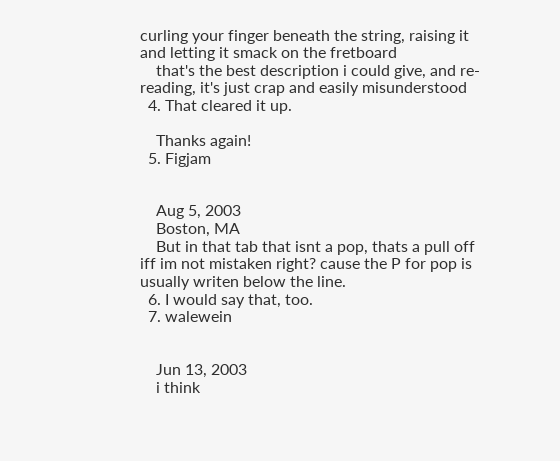curling your finger beneath the string, raising it and letting it smack on the fretboard
    that's the best description i could give, and re-reading, it's just crap and easily misunderstood
  4. That cleared it up.

    Thanks again!
  5. Figjam


    Aug 5, 2003
    Boston, MA
    But in that tab that isnt a pop, thats a pull off iff im not mistaken right? cause the P for pop is usually writen below the line.
  6. I would say that, too.
  7. walewein


    Jun 13, 2003
    i think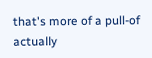that's more of a pull-of actually